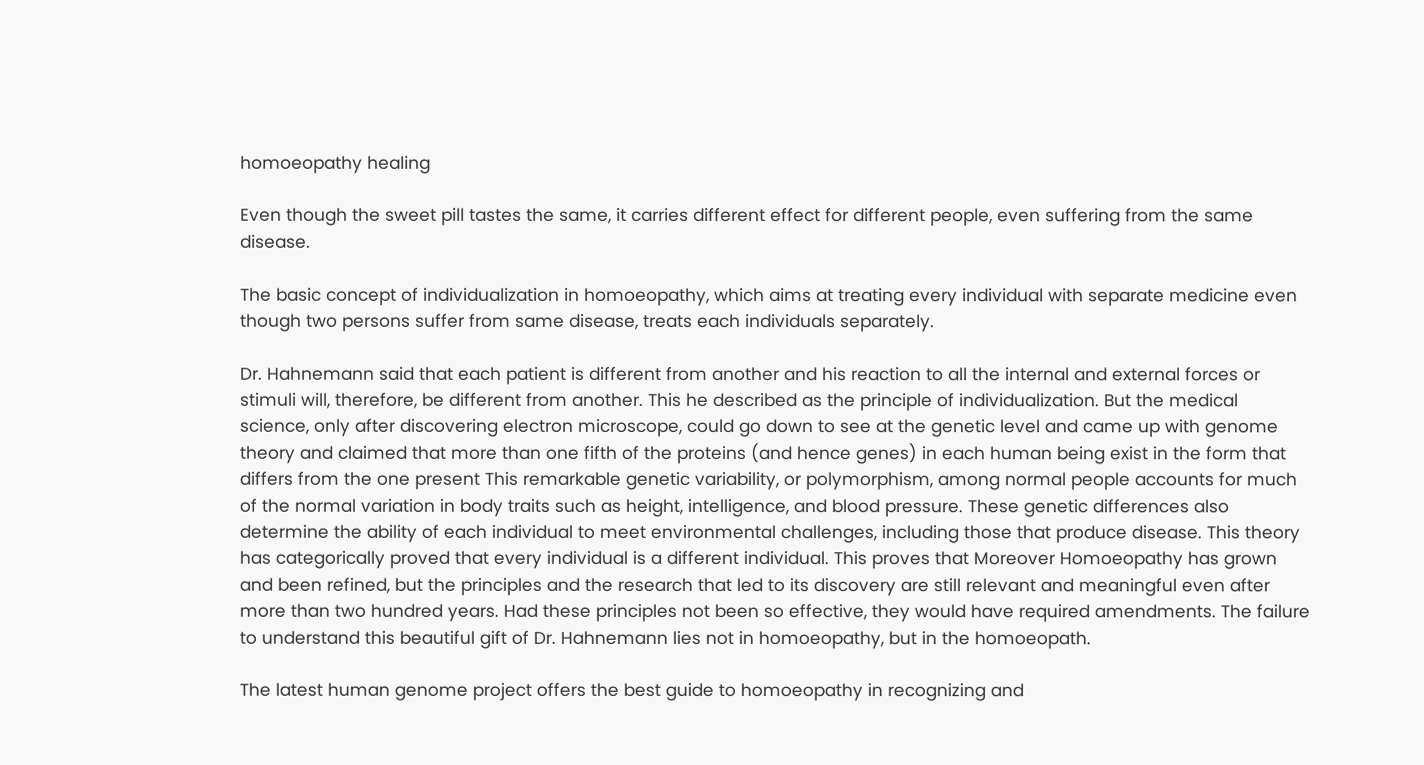homoeopathy healing

Even though the sweet pill tastes the same, it carries different effect for different people, even suffering from the same disease.

The basic concept of individualization in homoeopathy, which aims at treating every individual with separate medicine even though two persons suffer from same disease, treats each individuals separately.

Dr. Hahnemann said that each patient is different from another and his reaction to all the internal and external forces or stimuli will, therefore, be different from another. This he described as the principle of individualization. But the medical science, only after discovering electron microscope, could go down to see at the genetic level and came up with genome theory and claimed that more than one fifth of the proteins (and hence genes) in each human being exist in the form that differs from the one present This remarkable genetic variability, or polymorphism, among normal people accounts for much of the normal variation in body traits such as height, intelligence, and blood pressure. These genetic differences also determine the ability of each individual to meet environmental challenges, including those that produce disease. This theory has categorically proved that every individual is a different individual. This proves that Moreover Homoeopathy has grown and been refined, but the principles and the research that led to its discovery are still relevant and meaningful even after more than two hundred years. Had these principles not been so effective, they would have required amendments. The failure to understand this beautiful gift of Dr. Hahnemann lies not in homoeopathy, but in the homoeopath.

The latest human genome project offers the best guide to homoeopathy in recognizing and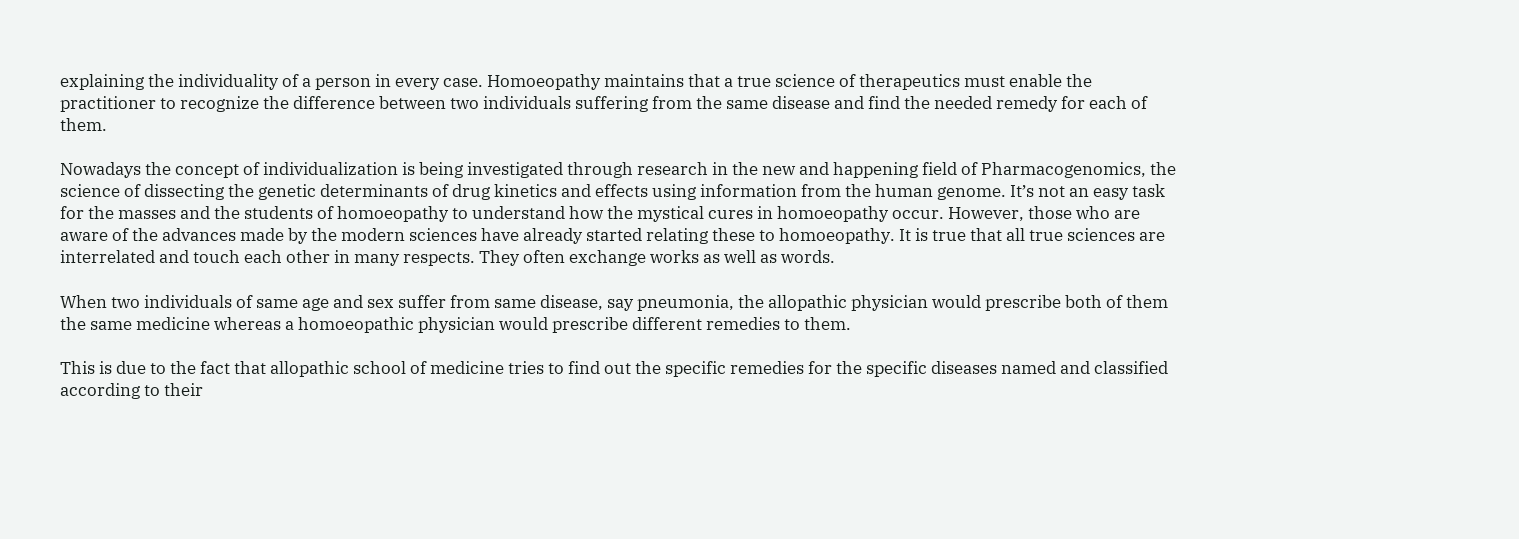explaining the individuality of a person in every case. Homoeopathy maintains that a true science of therapeutics must enable the practitioner to recognize the difference between two individuals suffering from the same disease and find the needed remedy for each of them.

Nowadays the concept of individualization is being investigated through research in the new and happening field of Pharmacogenomics, the science of dissecting the genetic determinants of drug kinetics and effects using information from the human genome. It’s not an easy task for the masses and the students of homoeopathy to understand how the mystical cures in homoeopathy occur. However, those who are aware of the advances made by the modern sciences have already started relating these to homoeopathy. It is true that all true sciences are interrelated and touch each other in many respects. They often exchange works as well as words.

When two individuals of same age and sex suffer from same disease, say pneumonia, the allopathic physician would prescribe both of them the same medicine whereas a homoeopathic physician would prescribe different remedies to them.

This is due to the fact that allopathic school of medicine tries to find out the specific remedies for the specific diseases named and classified according to their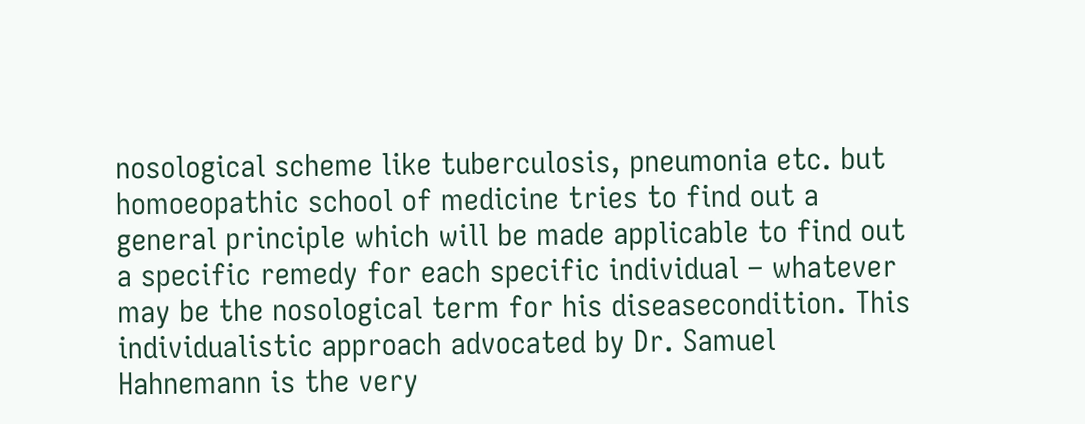nosological scheme like tuberculosis, pneumonia etc. but homoeopathic school of medicine tries to find out a general principle which will be made applicable to find out a specific remedy for each specific individual – whatever may be the nosological term for his diseasecondition. This individualistic approach advocated by Dr. Samuel Hahnemann is the very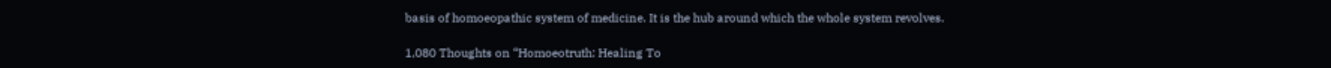basis of homoeopathic system of medicine. It is the hub around which the whole system revolves.

1,080 Thoughts on “Homoeotruth: Healing To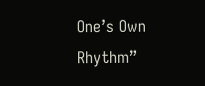One’s Own Rhythm”